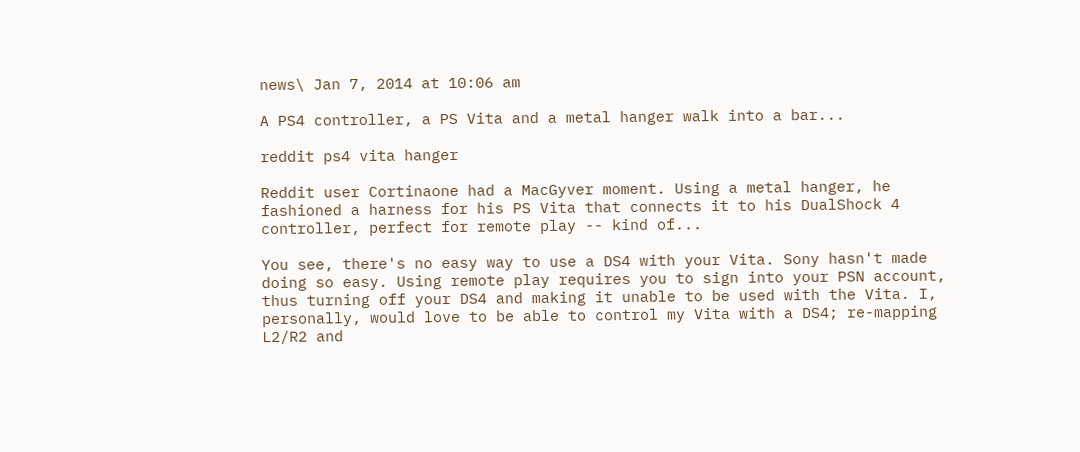news\ Jan 7, 2014 at 10:06 am

A PS4 controller, a PS Vita and a metal hanger walk into a bar...

reddit ps4 vita hanger

Reddit user Cortinaone had a MacGyver moment. Using a metal hanger, he fashioned a harness for his PS Vita that connects it to his DualShock 4 controller, perfect for remote play -- kind of...

You see, there's no easy way to use a DS4 with your Vita. Sony hasn't made doing so easy. Using remote play requires you to sign into your PSN account, thus turning off your DS4 and making it unable to be used with the Vita. I, personally, would love to be able to control my Vita with a DS4; re-mapping L2/R2 and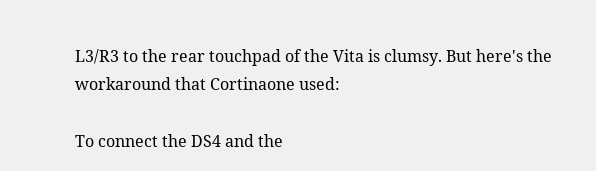L3/R3 to the rear touchpad of the Vita is clumsy. But here's the workaround that Cortinaone used:

To connect the DS4 and the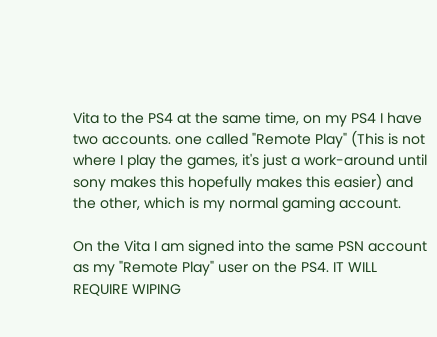Vita to the PS4 at the same time, on my PS4 I have two accounts. one called "Remote Play" (This is not where I play the games, it's just a work-around until sony makes this hopefully makes this easier) and the other, which is my normal gaming account.

On the Vita I am signed into the same PSN account as my "Remote Play" user on the PS4. IT WILL REQUIRE WIPING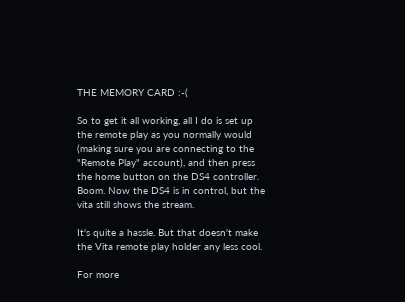THE MEMORY CARD :-(

So to get it all working, all I do is set up the remote play as you normally would (making sure you are connecting to the "Remote Play" account), and then press the home button on the DS4 controller. Boom. Now the DS4 is in control, but the vita still shows the stream.

It's quite a hassle. But that doesn't make the Vita remote play holder any less cool.

For more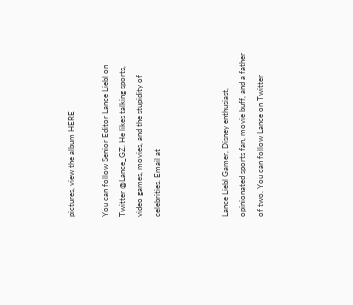pictures, view the album HERE

You can follow Senior Editor Lance Liebl on Twitter @Lance_GZ. He likes talking sports, video games, movies, and the stupidity of celebrities. Email at



Lance Liebl Gamer, Disney enthusiast, opinionated sports fan, movie buff, and a father of two. You can follow Lance on Twitter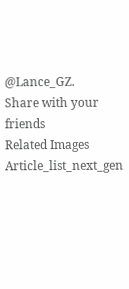@Lance_GZ.
Share with your friends
Related Images
Article_list_next_gen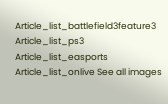Article_list_battlefield3feature3 Article_list_ps3 Article_list_easports Article_list_onlive See all images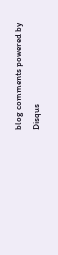blog comments powered by Disqus